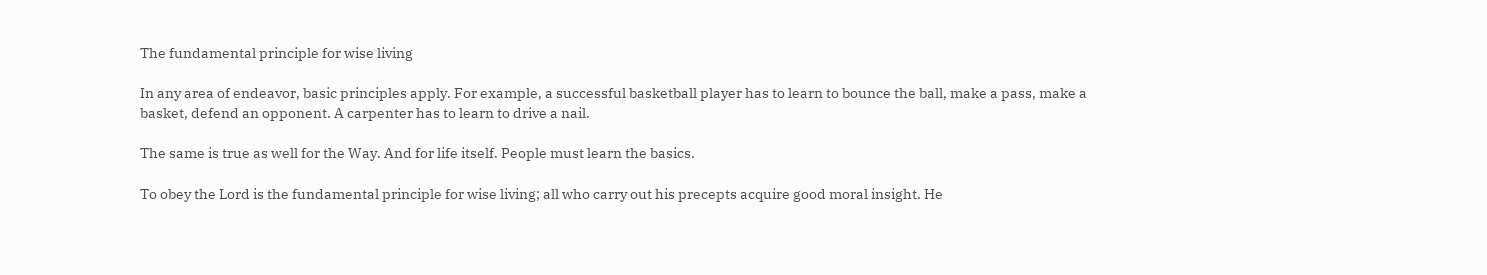The fundamental principle for wise living

In any area of endeavor, basic principles apply. For example, a successful basketball player has to learn to bounce the ball, make a pass, make a basket, defend an opponent. A carpenter has to learn to drive a nail.

The same is true as well for the Way. And for life itself. People must learn the basics.

To obey the Lord is the fundamental principle for wise living; all who carry out his precepts acquire good moral insight. He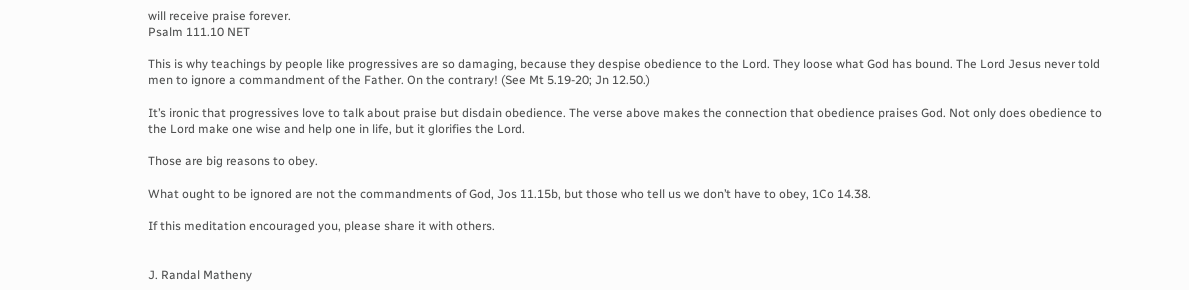will receive praise forever.
Psalm 111.10 NET

This is why teachings by people like progressives are so damaging, because they despise obedience to the Lord. They loose what God has bound. The Lord Jesus never told men to ignore a commandment of the Father. On the contrary! (See Mt 5.19-20; Jn 12.50.)

It’s ironic that progressives love to talk about praise but disdain obedience. The verse above makes the connection that obedience praises God. Not only does obedience to the Lord make one wise and help one in life, but it glorifies the Lord.

Those are big reasons to obey.

What ought to be ignored are not the commandments of God, Jos 11.15b, but those who tell us we don’t have to obey, 1Co 14.38.

If this meditation encouraged you, please share it with others.


J. Randal Matheny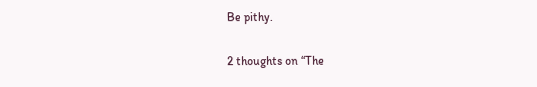Be pithy.

2 thoughts on “The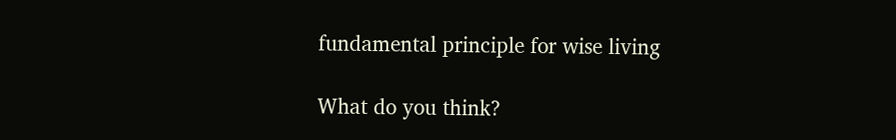fundamental principle for wise living

What do you think?